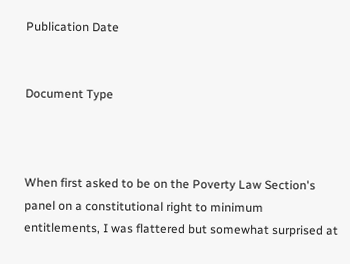Publication Date


Document Type



When first asked to be on the Poverty Law Section's panel on a constitutional right to minimum entitlements, I was flattered but somewhat surprised at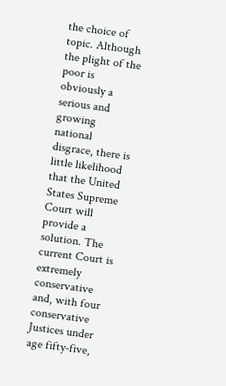the choice of topic. Although the plight of the poor is obviously a serious and growing national disgrace, there is little likelihood that the United States Supreme Court will provide a solution. The current Court is extremely conservative and, with four conservative Justices under age fifty-five,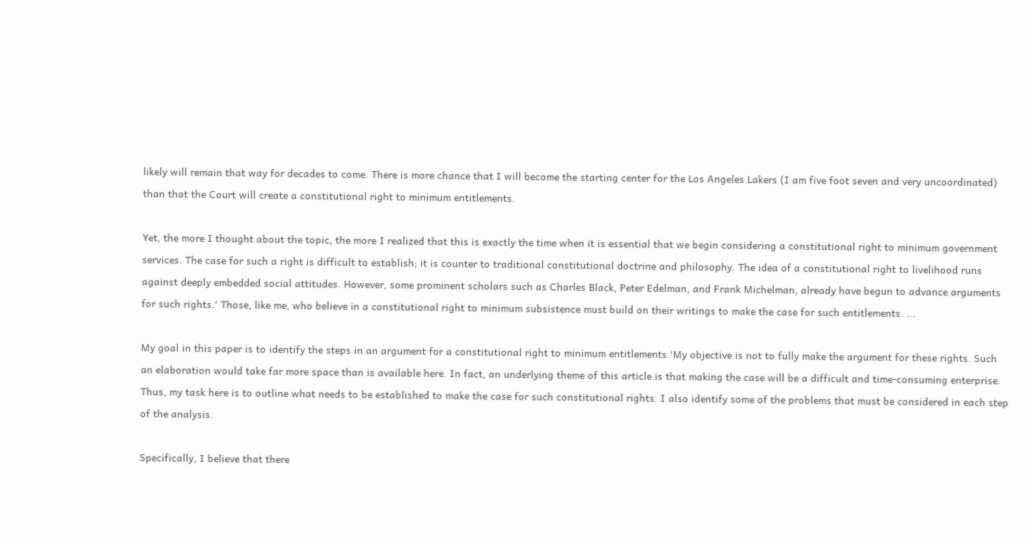likely will remain that way for decades to come. There is more chance that I will become the starting center for the Los Angeles Lakers (I am five foot seven and very uncoordinated) than that the Court will create a constitutional right to minimum entitlements.

Yet, the more I thought about the topic, the more I realized that this is exactly the time when it is essential that we begin considering a constitutional right to minimum government services. The case for such a right is difficult to establish; it is counter to traditional constitutional doctrine and philosophy. The idea of a constitutional right to livelihood runs against deeply embedded social attitudes. However, some prominent scholars such as Charles Black, Peter Edelman, and Frank Michelman, already have begun to advance arguments for such rights.' Those, like me, who believe in a constitutional right to minimum subsistence must build on their writings to make the case for such entitlements. ...

My goal in this paper is to identify the steps in an argument for a constitutional right to minimum entitlements.'My objective is not to fully make the argument for these rights. Such an elaboration would take far more space than is available here. In fact, an underlying theme of this article is that making the case will be a difficult and time-consuming enterprise. Thus, my task here is to outline what needs to be established to make the case for such constitutional rights. I also identify some of the problems that must be considered in each step of the analysis.

Specifically, I believe that there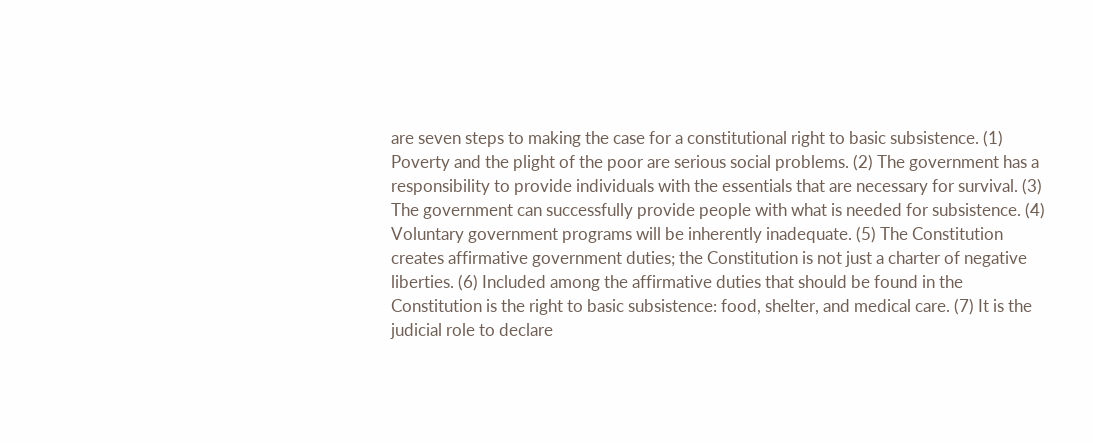are seven steps to making the case for a constitutional right to basic subsistence. (1) Poverty and the plight of the poor are serious social problems. (2) The government has a responsibility to provide individuals with the essentials that are necessary for survival. (3) The government can successfully provide people with what is needed for subsistence. (4) Voluntary government programs will be inherently inadequate. (5) The Constitution creates affirmative government duties; the Constitution is not just a charter of negative liberties. (6) Included among the affirmative duties that should be found in the Constitution is the right to basic subsistence: food, shelter, and medical care. (7) It is the judicial role to declare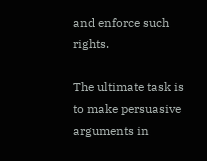and enforce such rights.

The ultimate task is to make persuasive arguments in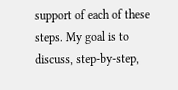support of each of these steps. My goal is to discuss, step-by-step,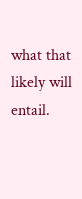what that likely will entail.